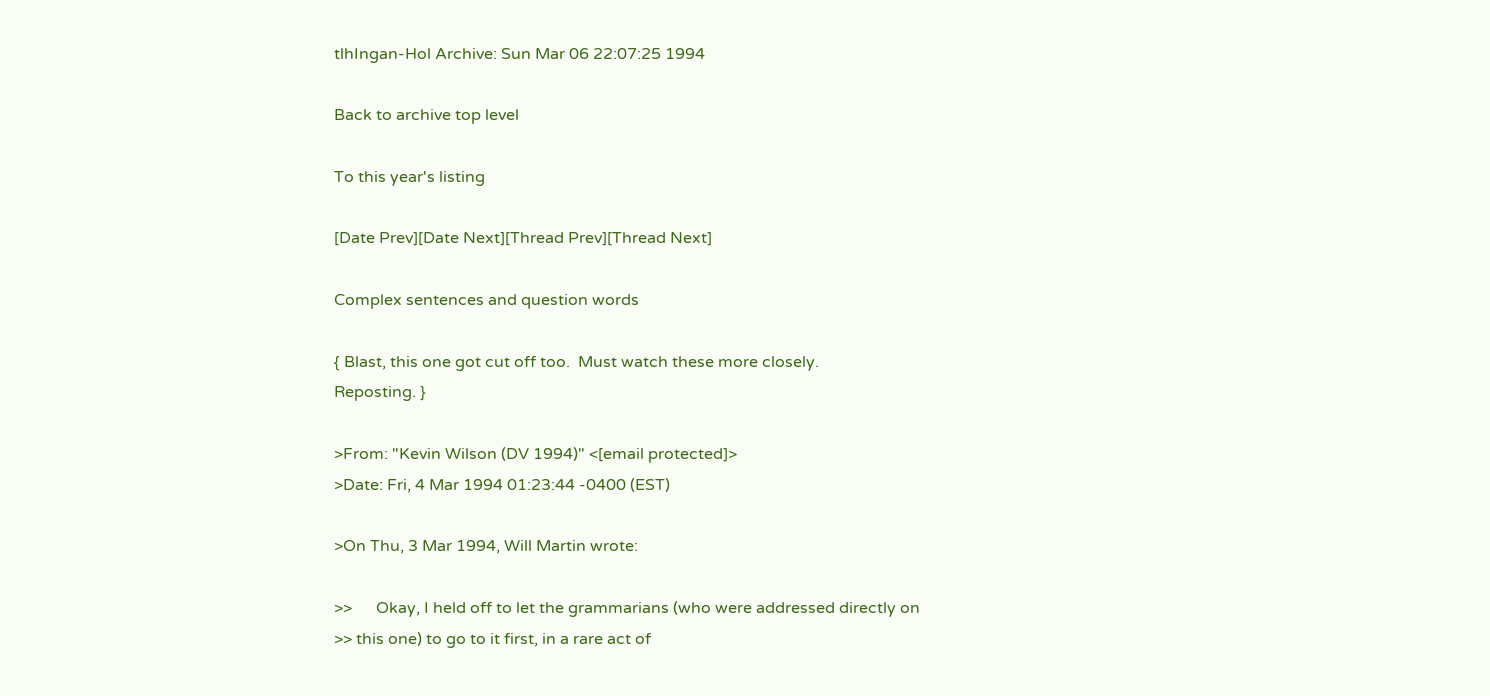tlhIngan-Hol Archive: Sun Mar 06 22:07:25 1994

Back to archive top level

To this year's listing

[Date Prev][Date Next][Thread Prev][Thread Next]

Complex sentences and question words

{ Blast, this one got cut off too.  Must watch these more closely.
Reposting. }

>From: "Kevin Wilson (DV 1994)" <[email protected]>
>Date: Fri, 4 Mar 1994 01:23:44 -0400 (EST)

>On Thu, 3 Mar 1994, Will Martin wrote:

>>      Okay, I held off to let the grammarians (who were addressed directly on
>> this one) to go to it first, in a rare act of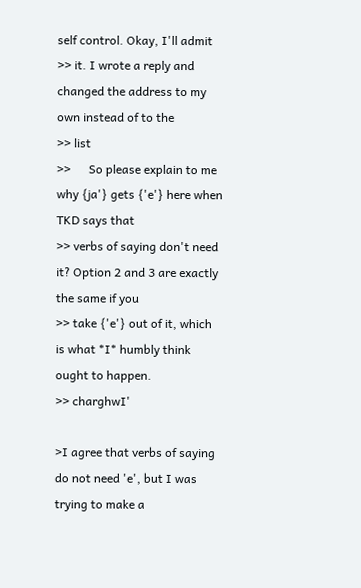self control. Okay, I'll admit
>> it. I wrote a reply and changed the address to my own instead of to the
>> list
>>      So please explain to me why {ja'} gets {'e'} here when TKD says that
>> verbs of saying don't need it? Option 2 and 3 are exactly the same if you
>> take {'e'} out of it, which is what *I* humbly think ought to happen.
>> charghwI'

>I agree that verbs of saying do not need 'e', but I was trying to make a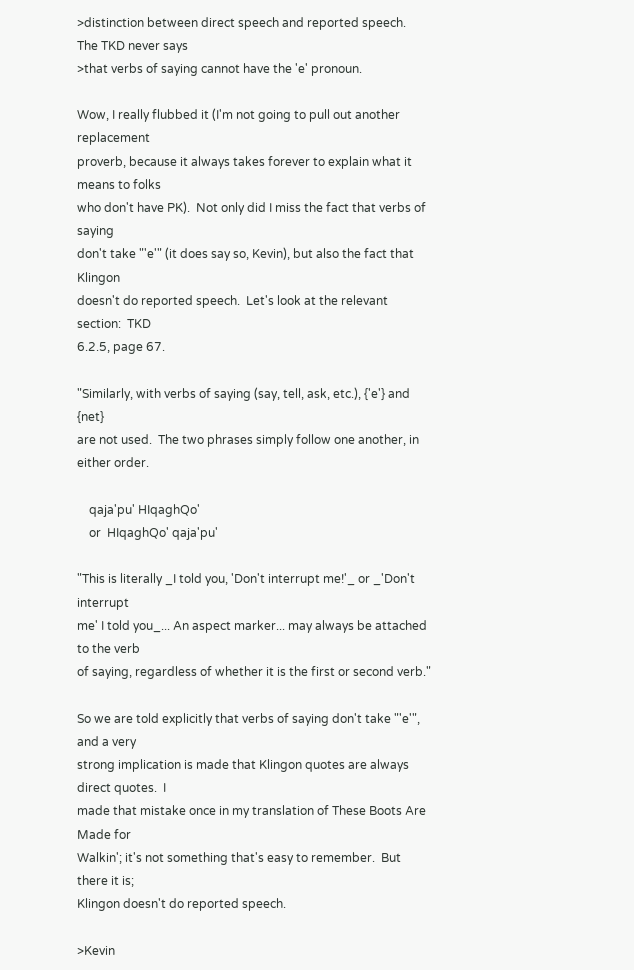>distinction between direct speech and reported speech.  The TKD never says
>that verbs of saying cannot have the 'e' pronoun.

Wow, I really flubbed it (I'm not going to pull out another replacement
proverb, because it always takes forever to explain what it means to folks
who don't have PK).  Not only did I miss the fact that verbs of saying
don't take "'e'" (it does say so, Kevin), but also the fact that Klingon
doesn't do reported speech.  Let's look at the relevant section:  TKD
6.2.5, page 67.

"Similarly, with verbs of saying (say, tell, ask, etc.), {'e'} and {net}
are not used.  The two phrases simply follow one another, in either order.

    qaja'pu' HIqaghQo'
    or  HIqaghQo' qaja'pu'

"This is literally _I told you, 'Don't interrupt me!'_ or _'Don't interrupt
me' I told you_... An aspect marker... may always be attached to the verb
of saying, regardless of whether it is the first or second verb."

So we are told explicitly that verbs of saying don't take "'e'", and a very
strong implication is made that Klingon quotes are always direct quotes.  I
made that mistake once in my translation of These Boots Are Made for
Walkin'; it's not something that's easy to remember.  But there it is;
Klingon doesn't do reported speech.

>Kevin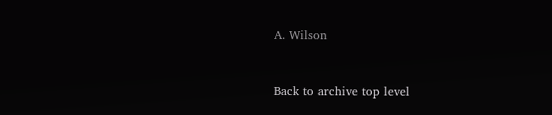A. Wilson


Back to archive top level